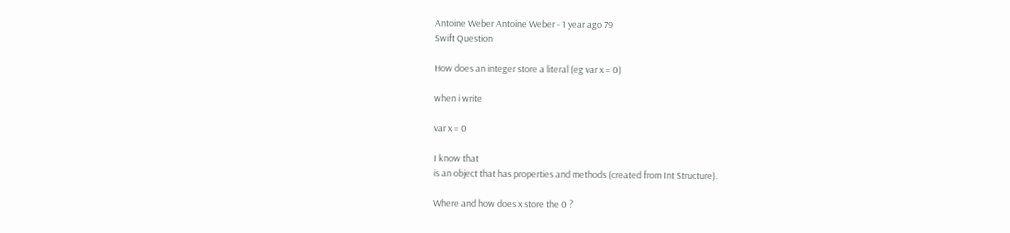Antoine Weber Antoine Weber - 1 year ago 79
Swift Question

How does an integer store a literal (eg var x = 0)

when i write

var x = 0

I know that
is an object that has properties and methods (created from Int Structure).

Where and how does x store the 0 ?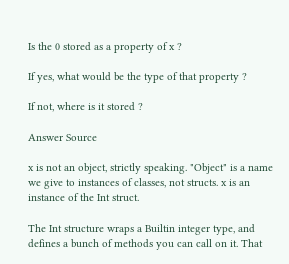Is the 0 stored as a property of x ?

If yes, what would be the type of that property ?

If not, where is it stored ?

Answer Source

x is not an object, strictly speaking. "Object" is a name we give to instances of classes, not structs. x is an instance of the Int struct.

The Int structure wraps a Builtin integer type, and defines a bunch of methods you can call on it. That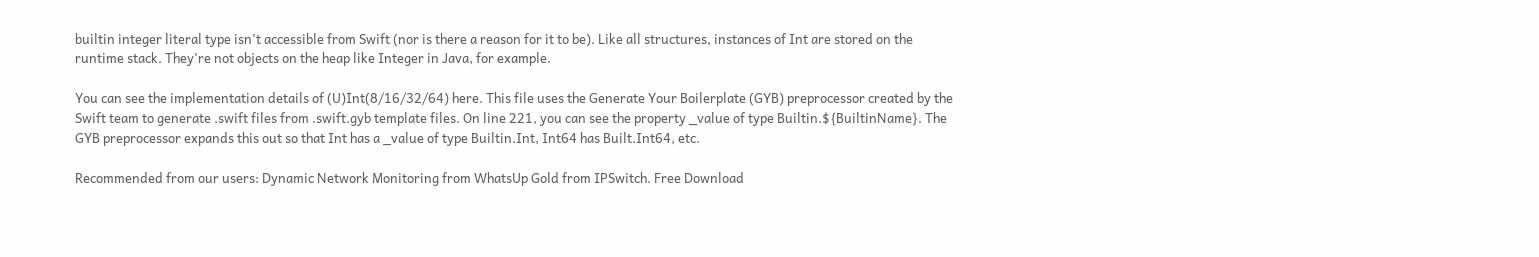builtin integer literal type isn't accessible from Swift (nor is there a reason for it to be). Like all structures, instances of Int are stored on the runtime stack. They're not objects on the heap like Integer in Java, for example.

You can see the implementation details of (U)Int(8/16/32/64) here. This file uses the Generate Your Boilerplate (GYB) preprocessor created by the Swift team to generate .swift files from .swift.gyb template files. On line 221, you can see the property _value of type Builtin.${BuiltinName}. The GYB preprocessor expands this out so that Int has a _value of type Builtin.Int, Int64 has Built.Int64, etc.

Recommended from our users: Dynamic Network Monitoring from WhatsUp Gold from IPSwitch. Free Download